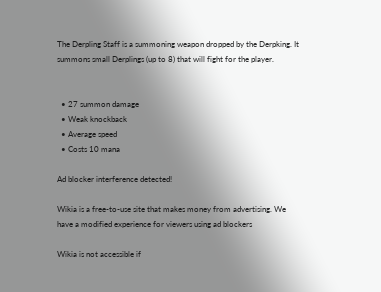The Derpling Staff is a summoning weapon dropped by the Derpking. It summons small Derplings (up to 8) that will fight for the player.


  • 27 summon damage
  • Weak knockback
  • Average speed
  • Costs 10 mana

Ad blocker interference detected!

Wikia is a free-to-use site that makes money from advertising. We have a modified experience for viewers using ad blockers

Wikia is not accessible if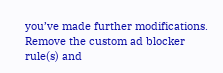you’ve made further modifications. Remove the custom ad blocker rule(s) and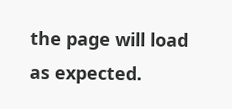the page will load as expected.